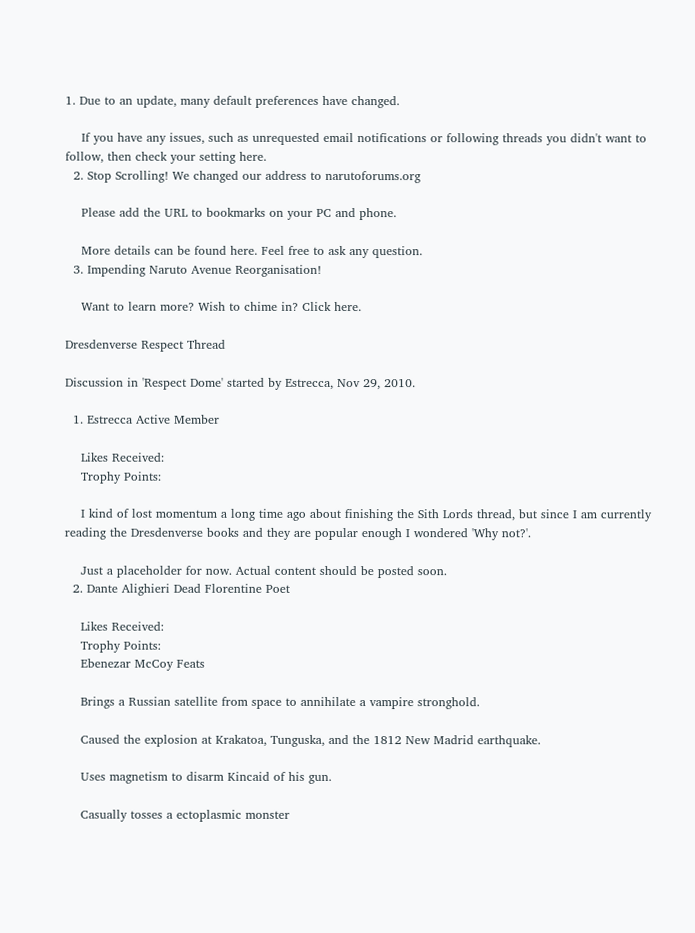1. Due to an update, many default preferences have changed.

    If you have any issues, such as unrequested email notifications or following threads you didn't want to follow, then check your setting here.
  2. Stop Scrolling! We changed our address to narutoforums.org

    Please add the URL to bookmarks on your PC and phone.

    More details can be found here. Feel free to ask any question.
  3. Impending Naruto Avenue Reorganisation!

    Want to learn more? Wish to chime in? Click here.

Dresdenverse Respect Thread

Discussion in 'Respect Dome' started by Estrecca, Nov 29, 2010.

  1. Estrecca Active Member

    Likes Received:
    Trophy Points:

    I kind of lost momentum a long time ago about finishing the Sith Lords thread, but since I am currently reading the Dresdenverse books and they are popular enough I wondered 'Why not?'.

    Just a placeholder for now. Actual content should be posted soon.
  2. Dante Alighieri Dead Florentine Poet

    Likes Received:
    Trophy Points:
    Ebenezar McCoy Feats

    Brings a Russian satellite from space to annihilate a vampire stronghold.

    Caused the explosion at Krakatoa, Tunguska, and the 1812 New Madrid earthquake.

    Uses magnetism to disarm Kincaid of his gun.

    Casually tosses a ectoplasmic monster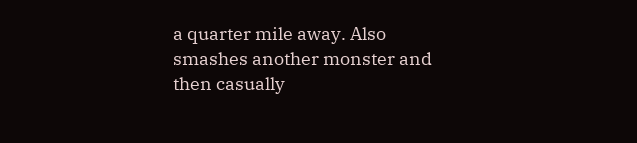a quarter mile away. Also smashes another monster and then casually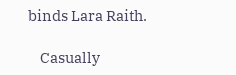binds Lara Raith.

    Casually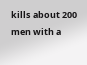kills about 200 men with a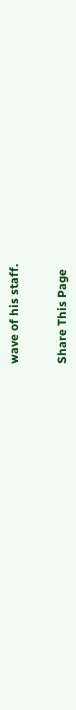wave of his staff.


Share This Page